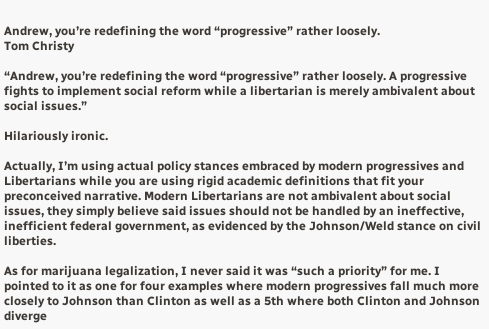Andrew, you’re redefining the word “progressive” rather loosely.
Tom Christy

“Andrew, you’re redefining the word “progressive” rather loosely. A progressive fights to implement social reform while a libertarian is merely ambivalent about social issues.”

Hilariously ironic.

Actually, I’m using actual policy stances embraced by modern progressives and Libertarians while you are using rigid academic definitions that fit your preconceived narrative. Modern Libertarians are not ambivalent about social issues, they simply believe said issues should not be handled by an ineffective, inefficient federal government, as evidenced by the Johnson/Weld stance on civil liberties.

As for marijuana legalization, I never said it was “such a priority” for me. I pointed to it as one for four examples where modern progressives fall much more closely to Johnson than Clinton as well as a 5th where both Clinton and Johnson diverge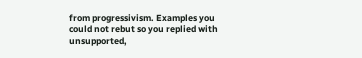from progressivism. Examples you could not rebut so you replied with unsupported,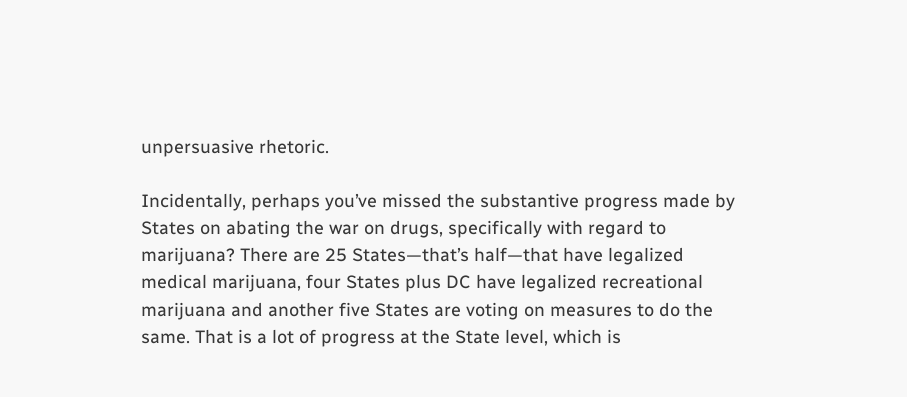unpersuasive rhetoric.

Incidentally, perhaps you’ve missed the substantive progress made by States on abating the war on drugs, specifically with regard to marijuana? There are 25 States—that’s half—that have legalized medical marijuana, four States plus DC have legalized recreational marijuana and another five States are voting on measures to do the same. That is a lot of progress at the State level, which is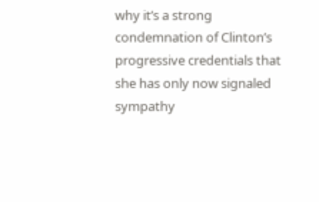why it’s a strong condemnation of Clinton’s progressive credentials that she has only now signaled sympathy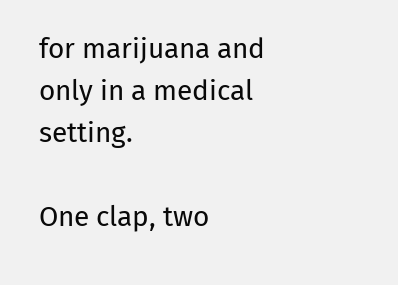for marijuana and only in a medical setting.

One clap, two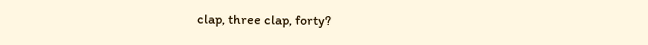clap, three clap, forty?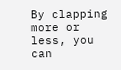By clapping more or less, you can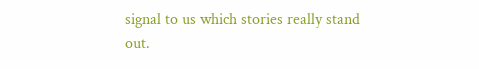signal to us which stories really stand out.